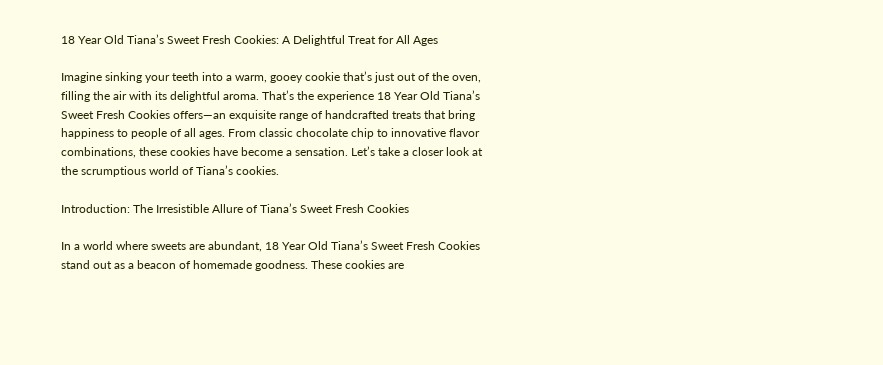18 Year Old Tiana’s Sweet Fresh Cookies: A Delightful Treat for All Ages

Imagine sinking your teeth into a warm, gooey cookie that’s just out of the oven, filling the air with its delightful aroma. That’s the experience 18 Year Old Tiana’s Sweet Fresh Cookies offers—an exquisite range of handcrafted treats that bring happiness to people of all ages. From classic chocolate chip to innovative flavor combinations, these cookies have become a sensation. Let’s take a closer look at the scrumptious world of Tiana’s cookies.

Introduction: The Irresistible Allure of Tiana’s Sweet Fresh Cookies

In a world where sweets are abundant, 18 Year Old Tiana’s Sweet Fresh Cookies stand out as a beacon of homemade goodness. These cookies are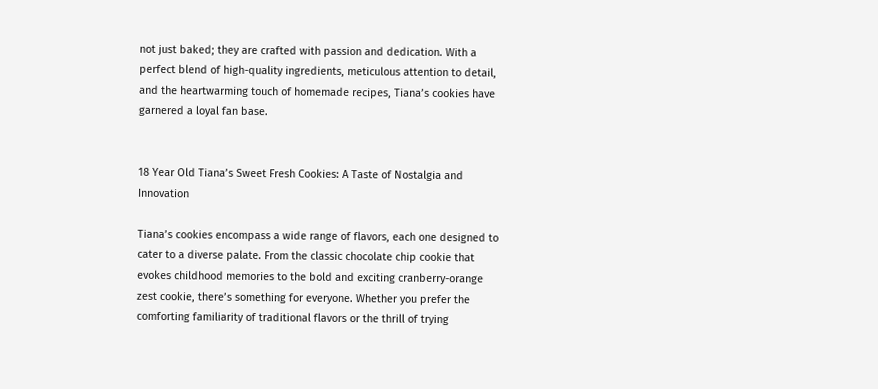not just baked; they are crafted with passion and dedication. With a perfect blend of high-quality ingredients, meticulous attention to detail, and the heartwarming touch of homemade recipes, Tiana’s cookies have garnered a loyal fan base.


18 Year Old Tiana’s Sweet Fresh Cookies: A Taste of Nostalgia and Innovation

Tiana’s cookies encompass a wide range of flavors, each one designed to cater to a diverse palate. From the classic chocolate chip cookie that evokes childhood memories to the bold and exciting cranberry-orange zest cookie, there’s something for everyone. Whether you prefer the comforting familiarity of traditional flavors or the thrill of trying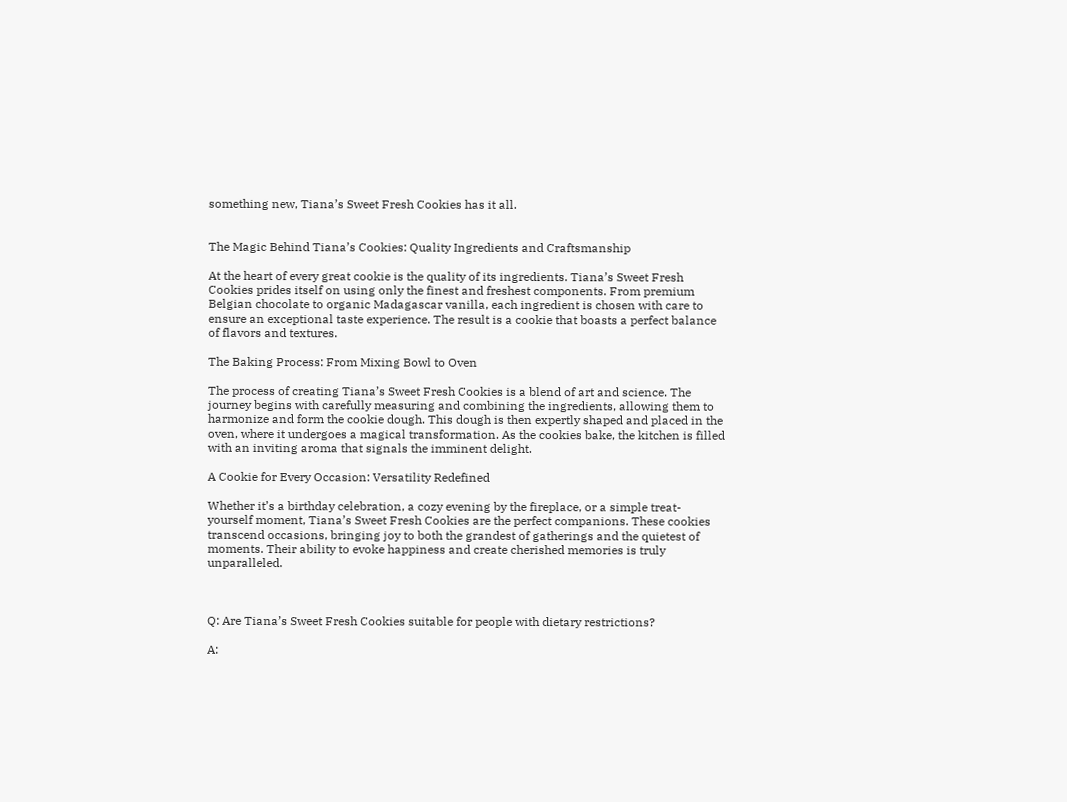something new, Tiana’s Sweet Fresh Cookies has it all.


The Magic Behind Tiana’s Cookies: Quality Ingredients and Craftsmanship

At the heart of every great cookie is the quality of its ingredients. Tiana’s Sweet Fresh Cookies prides itself on using only the finest and freshest components. From premium Belgian chocolate to organic Madagascar vanilla, each ingredient is chosen with care to ensure an exceptional taste experience. The result is a cookie that boasts a perfect balance of flavors and textures.

The Baking Process: From Mixing Bowl to Oven

The process of creating Tiana’s Sweet Fresh Cookies is a blend of art and science. The journey begins with carefully measuring and combining the ingredients, allowing them to harmonize and form the cookie dough. This dough is then expertly shaped and placed in the oven, where it undergoes a magical transformation. As the cookies bake, the kitchen is filled with an inviting aroma that signals the imminent delight.

A Cookie for Every Occasion: Versatility Redefined

Whether it’s a birthday celebration, a cozy evening by the fireplace, or a simple treat-yourself moment, Tiana’s Sweet Fresh Cookies are the perfect companions. These cookies transcend occasions, bringing joy to both the grandest of gatherings and the quietest of moments. Their ability to evoke happiness and create cherished memories is truly unparalleled.



Q: Are Tiana’s Sweet Fresh Cookies suitable for people with dietary restrictions?

A: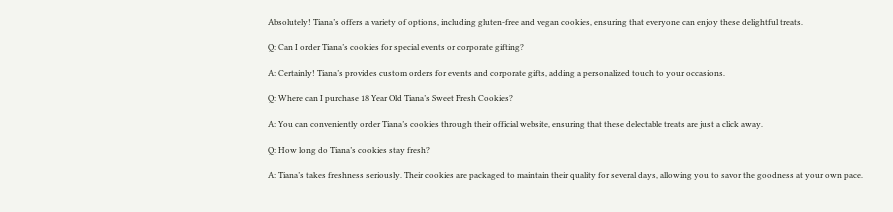Absolutely! Tiana’s offers a variety of options, including gluten-free and vegan cookies, ensuring that everyone can enjoy these delightful treats.

Q: Can I order Tiana’s cookies for special events or corporate gifting?

A: Certainly! Tiana’s provides custom orders for events and corporate gifts, adding a personalized touch to your occasions.

Q: Where can I purchase 18 Year Old Tiana’s Sweet Fresh Cookies?

A: You can conveniently order Tiana’s cookies through their official website, ensuring that these delectable treats are just a click away.

Q: How long do Tiana’s cookies stay fresh?

A: Tiana’s takes freshness seriously. Their cookies are packaged to maintain their quality for several days, allowing you to savor the goodness at your own pace.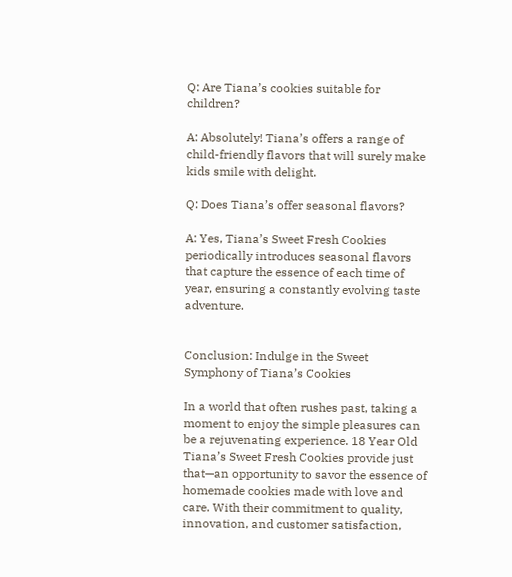Q: Are Tiana’s cookies suitable for children?

A: Absolutely! Tiana’s offers a range of child-friendly flavors that will surely make kids smile with delight.

Q: Does Tiana’s offer seasonal flavors?

A: Yes, Tiana’s Sweet Fresh Cookies periodically introduces seasonal flavors that capture the essence of each time of year, ensuring a constantly evolving taste adventure.


Conclusion: Indulge in the Sweet Symphony of Tiana’s Cookies

In a world that often rushes past, taking a moment to enjoy the simple pleasures can be a rejuvenating experience. 18 Year Old Tiana’s Sweet Fresh Cookies provide just that—an opportunity to savor the essence of homemade cookies made with love and care. With their commitment to quality, innovation, and customer satisfaction,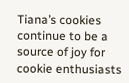Tiana’s cookies continue to be a source of joy for cookie enthusiasts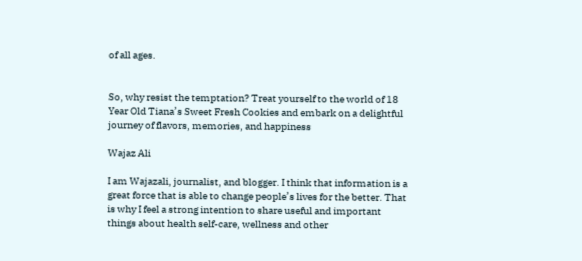of all ages.


So, why resist the temptation? Treat yourself to the world of 18 Year Old Tiana’s Sweet Fresh Cookies and embark on a delightful journey of flavors, memories, and happiness

Wajaz Ali

I am Wajazali, journalist, and blogger. I think that information is a great force that is able to change people’s lives for the better. That is why I feel a strong intention to share useful and important things about health self-care, wellness and other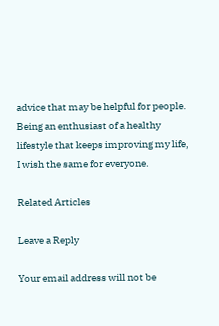advice that may be helpful for people. Being an enthusiast of a healthy lifestyle that keeps improving my life, I wish the same for everyone.

Related Articles

Leave a Reply

Your email address will not be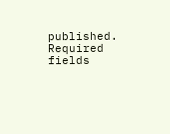published. Required fields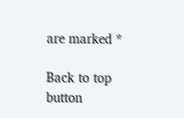are marked *

Back to top button